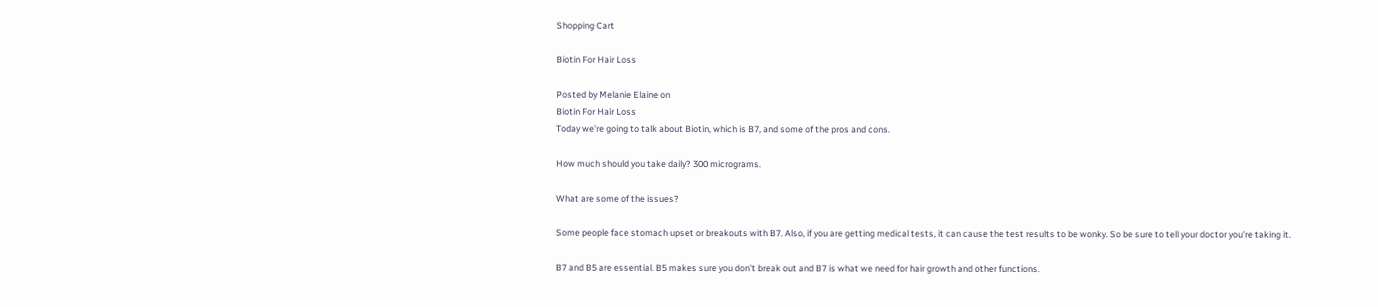Shopping Cart

Biotin For Hair Loss

Posted by Melanie Elaine on
Biotin For Hair Loss
Today we're going to talk about Biotin, which is B7, and some of the pros and cons.

How much should you take daily? 300 micrograms.

What are some of the issues?

Some people face stomach upset or breakouts with B7. Also, if you are getting medical tests, it can cause the test results to be wonky. So be sure to tell your doctor you're taking it.

B7 and B5 are essential. B5 makes sure you don't break out and B7 is what we need for hair growth and other functions.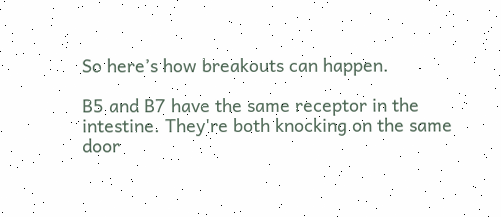So here’s how breakouts can happen.

B5 and B7 have the same receptor in the intestine. They're both knocking on the same door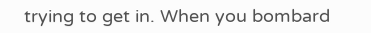trying to get in. When you bombard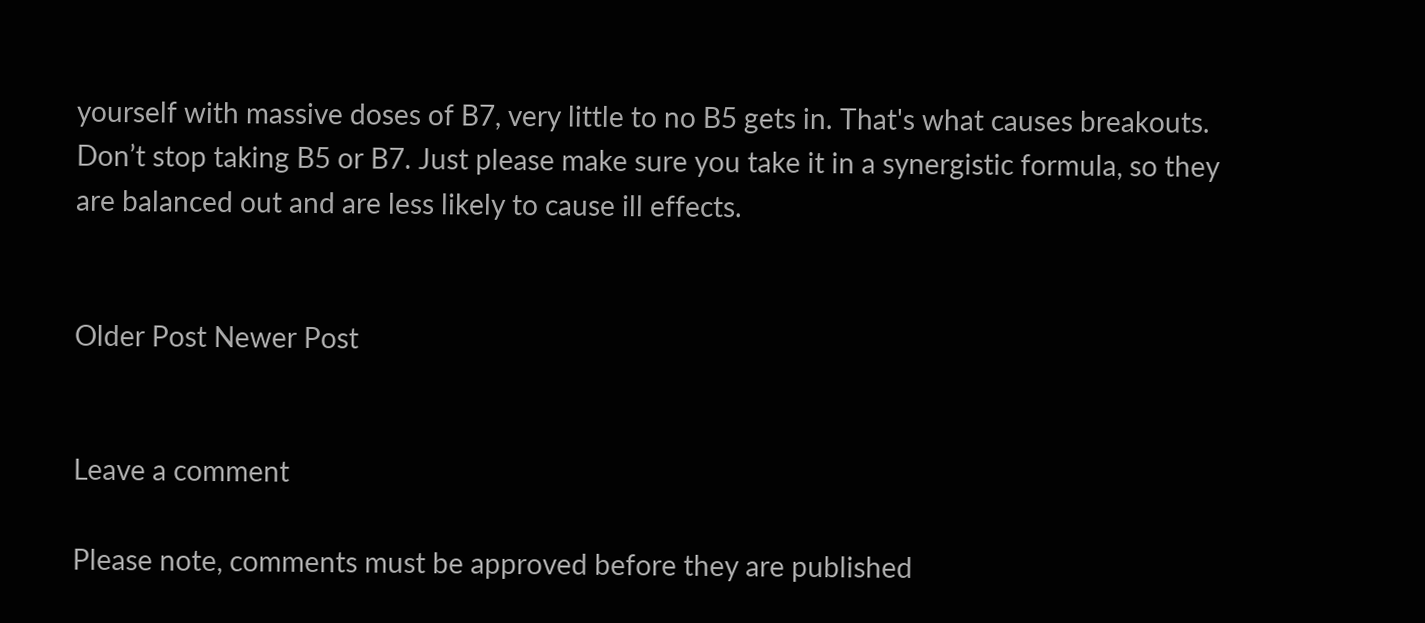yourself with massive doses of B7, very little to no B5 gets in. That's what causes breakouts. Don’t stop taking B5 or B7. Just please make sure you take it in a synergistic formula, so they are balanced out and are less likely to cause ill effects.


Older Post Newer Post


Leave a comment

Please note, comments must be approved before they are published